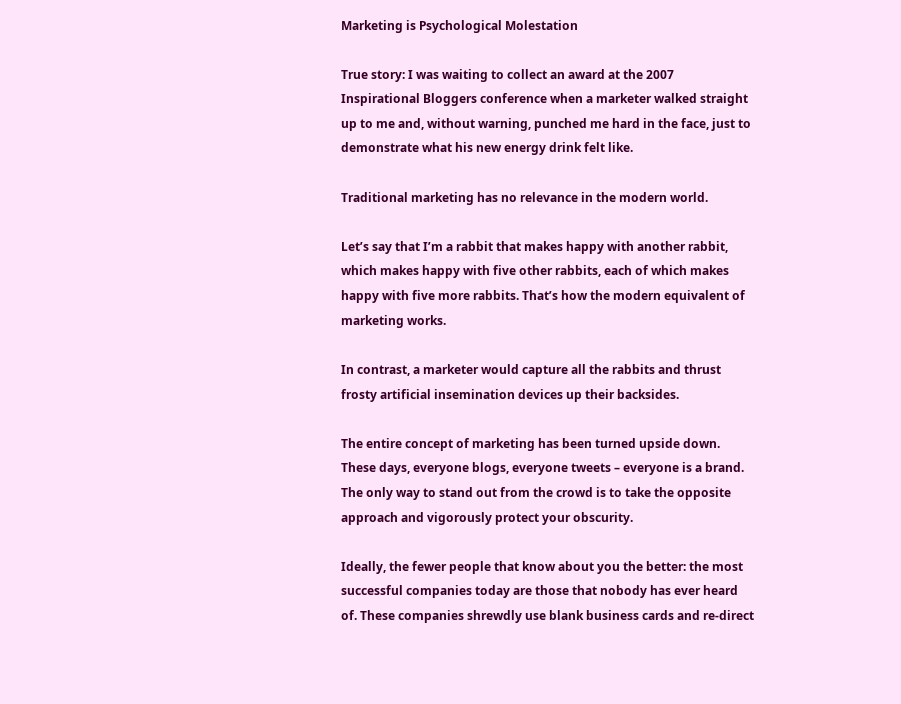Marketing is Psychological Molestation

True story: I was waiting to collect an award at the 2007 Inspirational Bloggers conference when a marketer walked straight up to me and, without warning, punched me hard in the face, just to demonstrate what his new energy drink felt like.

Traditional marketing has no relevance in the modern world.

Let’s say that I’m a rabbit that makes happy with another rabbit, which makes happy with five other rabbits, each of which makes happy with five more rabbits. That’s how the modern equivalent of marketing works.

In contrast, a marketer would capture all the rabbits and thrust frosty artificial insemination devices up their backsides.

The entire concept of marketing has been turned upside down. These days, everyone blogs, everyone tweets – everyone is a brand. The only way to stand out from the crowd is to take the opposite approach and vigorously protect your obscurity.

Ideally, the fewer people that know about you the better: the most successful companies today are those that nobody has ever heard of. These companies shrewdly use blank business cards and re-direct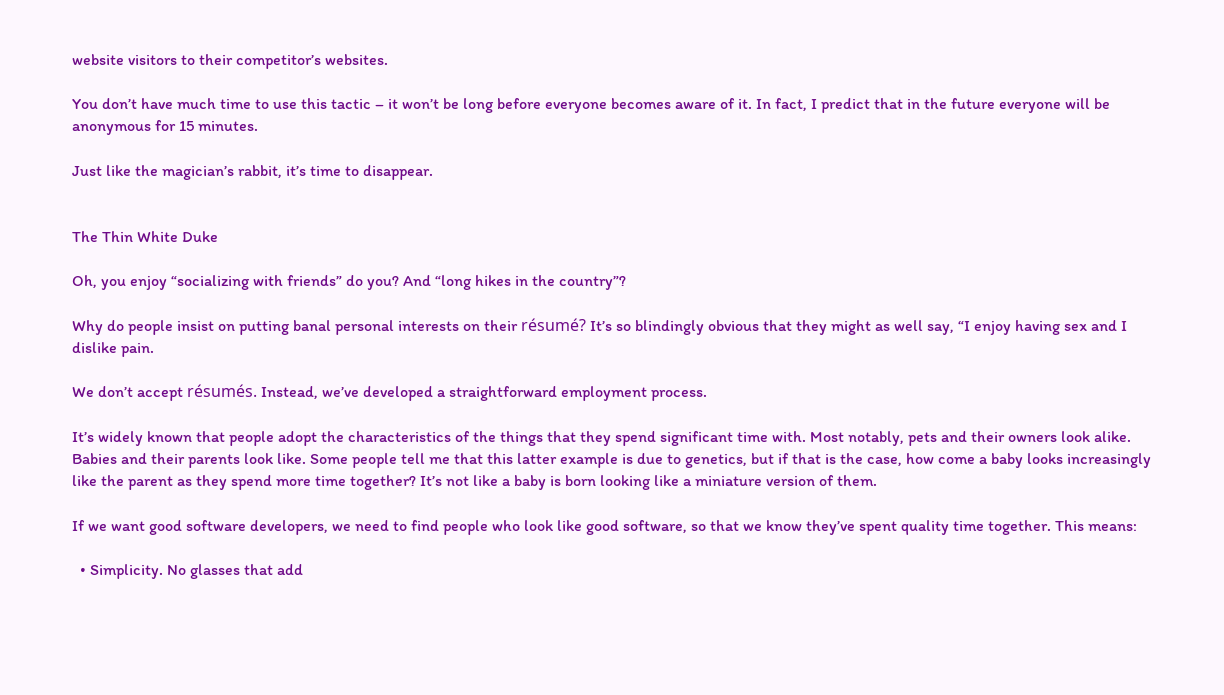website visitors to their competitor’s websites.

You don’t have much time to use this tactic – it won’t be long before everyone becomes aware of it. In fact, I predict that in the future everyone will be anonymous for 15 minutes.

Just like the magician’s rabbit, it’s time to disappear.


The Thin White Duke

Oh, you enjoy “socializing with friends” do you? And “long hikes in the country”?

Why do people insist on putting banal personal interests on their résumé? It’s so blindingly obvious that they might as well say, “I enjoy having sex and I dislike pain.

We don’t accept résumés. Instead, we’ve developed a straightforward employment process.

It’s widely known that people adopt the characteristics of the things that they spend significant time with. Most notably, pets and their owners look alike. Babies and their parents look like. Some people tell me that this latter example is due to genetics, but if that is the case, how come a baby looks increasingly like the parent as they spend more time together? It’s not like a baby is born looking like a miniature version of them.

If we want good software developers, we need to find people who look like good software, so that we know they’ve spent quality time together. This means:

  • Simplicity. No glasses that add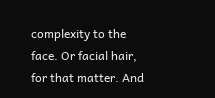complexity to the face. Or facial hair, for that matter. And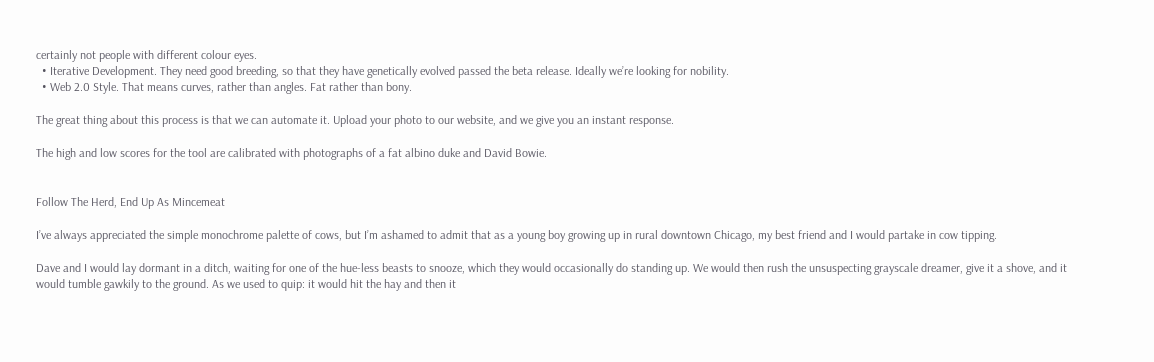certainly not people with different colour eyes.
  • Iterative Development. They need good breeding, so that they have genetically evolved passed the beta release. Ideally we’re looking for nobility.
  • Web 2.0 Style. That means curves, rather than angles. Fat rather than bony.

The great thing about this process is that we can automate it. Upload your photo to our website, and we give you an instant response.

The high and low scores for the tool are calibrated with photographs of a fat albino duke and David Bowie.


Follow The Herd, End Up As Mincemeat

I’ve always appreciated the simple monochrome palette of cows, but I’m ashamed to admit that as a young boy growing up in rural downtown Chicago, my best friend and I would partake in cow tipping.

Dave and I would lay dormant in a ditch, waiting for one of the hue-less beasts to snooze, which they would occasionally do standing up. We would then rush the unsuspecting grayscale dreamer, give it a shove, and it would tumble gawkily to the ground. As we used to quip: it would hit the hay and then it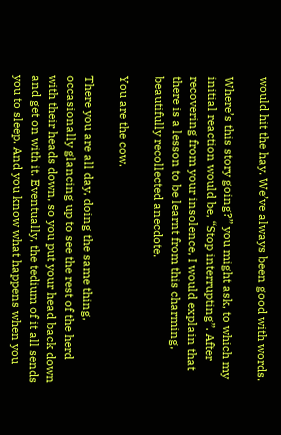would hit the hay. We’ve always been good with words.

Where’s this story going?” you might ask, to which my initial reaction would be, “Stop interrupting”. After recovering from your insolence, I would explain that there is a lesson to be learnt from this charming, beautifully recollected anecdote.

You are the cow.

There you are all day, doing the same thing, occasionally glancing up to see the rest of the herd with their heads down, so you put your head back down and get on with it. Eventually, the tedium of it all sends you to sleep. And you know what happens when you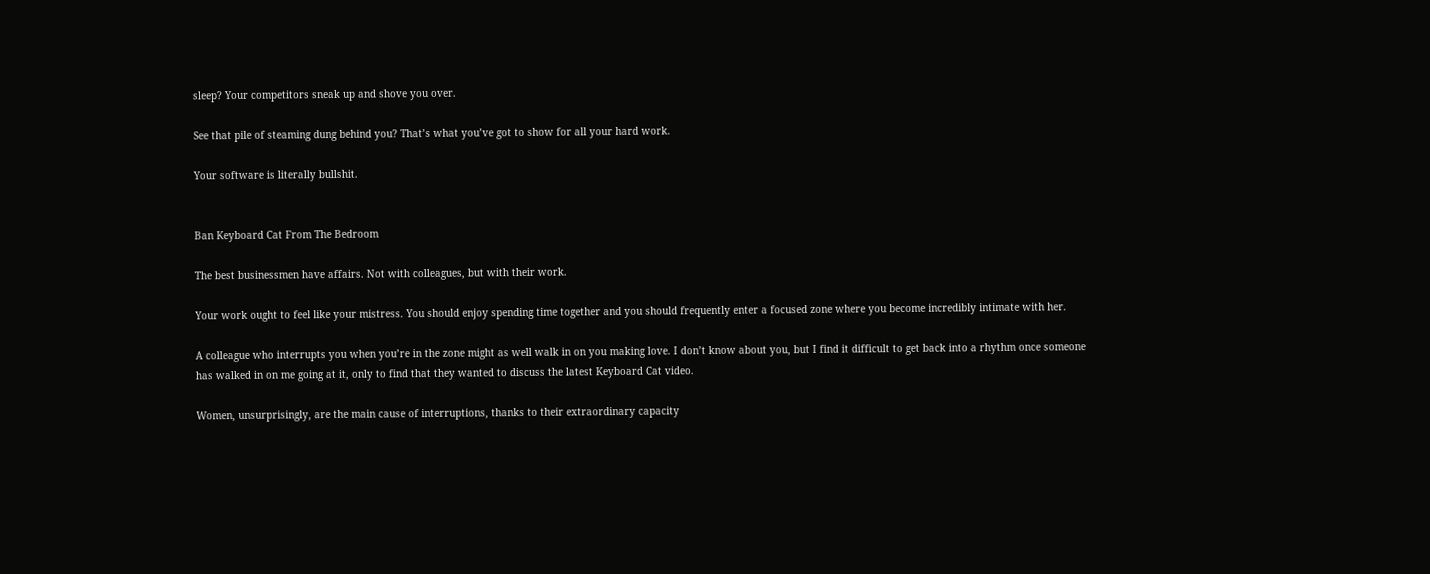sleep? Your competitors sneak up and shove you over.

See that pile of steaming dung behind you? That’s what you’ve got to show for all your hard work.

Your software is literally bullshit.


Ban Keyboard Cat From The Bedroom

The best businessmen have affairs. Not with colleagues, but with their work.

Your work ought to feel like your mistress. You should enjoy spending time together and you should frequently enter a focused zone where you become incredibly intimate with her.

A colleague who interrupts you when you’re in the zone might as well walk in on you making love. I don’t know about you, but I find it difficult to get back into a rhythm once someone has walked in on me going at it, only to find that they wanted to discuss the latest Keyboard Cat video.

Women, unsurprisingly, are the main cause of interruptions, thanks to their extraordinary capacity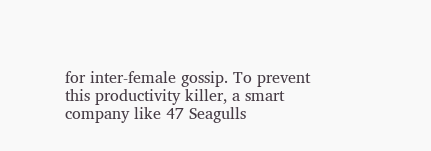for inter-female gossip. To prevent this productivity killer, a smart company like 47 Seagulls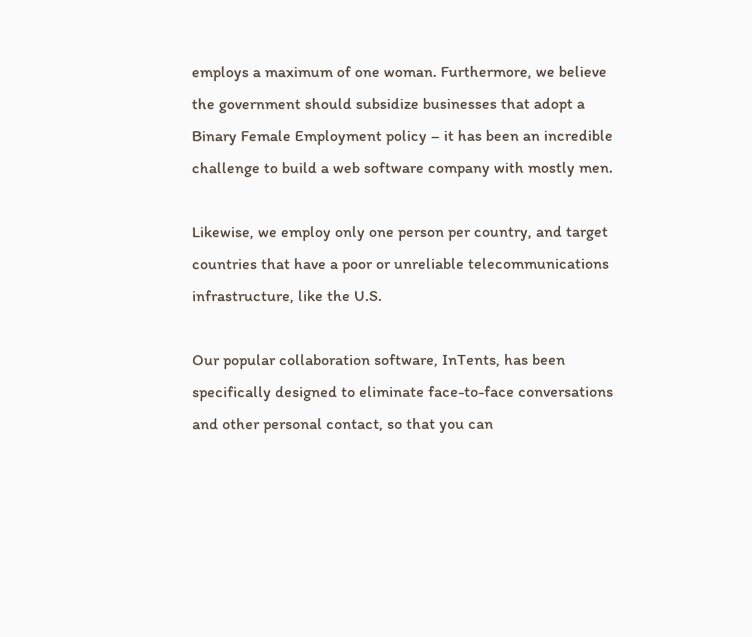employs a maximum of one woman. Furthermore, we believe the government should subsidize businesses that adopt a Binary Female Employment policy – it has been an incredible challenge to build a web software company with mostly men.

Likewise, we employ only one person per country, and target countries that have a poor or unreliable telecommunications infrastructure, like the U.S.

Our popular collaboration software, InTents, has been specifically designed to eliminate face-to-face conversations and other personal contact, so that you can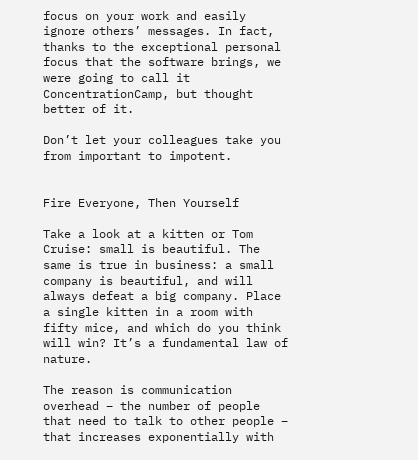focus on your work and easily ignore others’ messages. In fact, thanks to the exceptional personal focus that the software brings, we were going to call it ConcentrationCamp, but thought better of it.

Don’t let your colleagues take you from important to impotent.


Fire Everyone, Then Yourself

Take a look at a kitten or Tom Cruise: small is beautiful. The same is true in business: a small company is beautiful, and will always defeat a big company. Place a single kitten in a room with fifty mice, and which do you think will win? It’s a fundamental law of nature.

The reason is communication overhead – the number of people that need to talk to other people – that increases exponentially with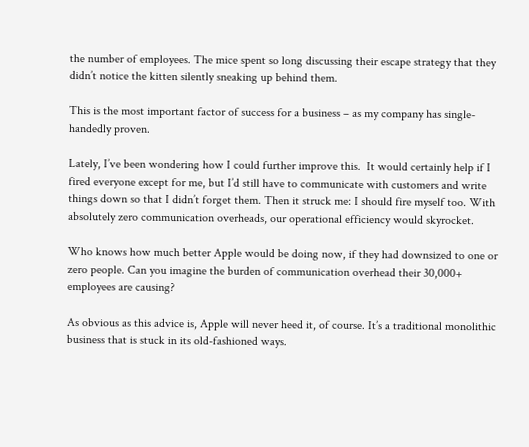the number of employees. The mice spent so long discussing their escape strategy that they didn’t notice the kitten silently sneaking up behind them.

This is the most important factor of success for a business – as my company has single-handedly proven.

Lately, I’ve been wondering how I could further improve this.  It would certainly help if I fired everyone except for me, but I’d still have to communicate with customers and write things down so that I didn’t forget them. Then it struck me: I should fire myself too. With absolutely zero communication overheads, our operational efficiency would skyrocket.

Who knows how much better Apple would be doing now, if they had downsized to one or zero people. Can you imagine the burden of communication overhead their 30,000+ employees are causing?

As obvious as this advice is, Apple will never heed it, of course. It’s a traditional monolithic business that is stuck in its old-fashioned ways.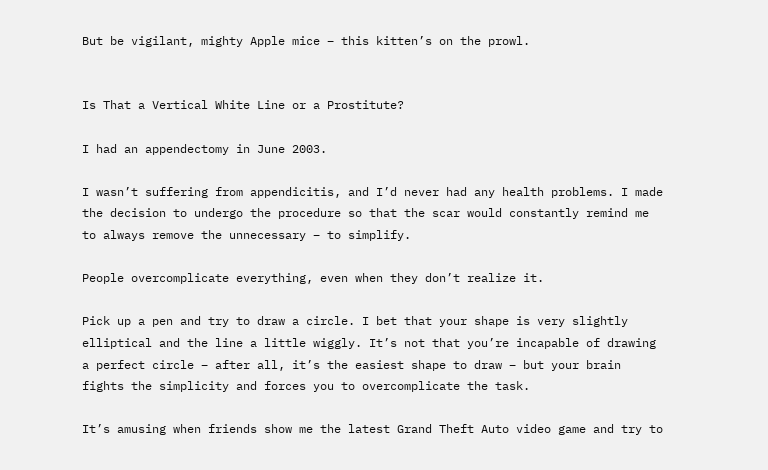But be vigilant, mighty Apple mice – this kitten’s on the prowl.


Is That a Vertical White Line or a Prostitute?

I had an appendectomy in June 2003.

I wasn’t suffering from appendicitis, and I’d never had any health problems. I made the decision to undergo the procedure so that the scar would constantly remind me to always remove the unnecessary – to simplify.

People overcomplicate everything, even when they don’t realize it.

Pick up a pen and try to draw a circle. I bet that your shape is very slightly elliptical and the line a little wiggly. It’s not that you’re incapable of drawing a perfect circle – after all, it’s the easiest shape to draw – but your brain fights the simplicity and forces you to overcomplicate the task.

It’s amusing when friends show me the latest Grand Theft Auto video game and try to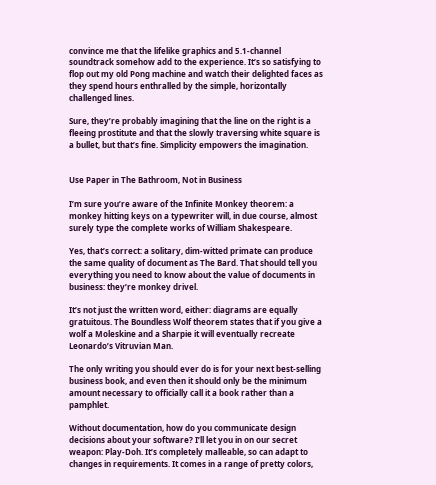convince me that the lifelike graphics and 5.1-channel soundtrack somehow add to the experience. It’s so satisfying to flop out my old Pong machine and watch their delighted faces as they spend hours enthralled by the simple, horizontally challenged lines.

Sure, they’re probably imagining that the line on the right is a fleeing prostitute and that the slowly traversing white square is a bullet, but that’s fine. Simplicity empowers the imagination.


Use Paper in The Bathroom, Not in Business

I’m sure you’re aware of the Infinite Monkey theorem: a monkey hitting keys on a typewriter will, in due course, almost surely type the complete works of William Shakespeare.

Yes, that’s correct: a solitary, dim-witted primate can produce the same quality of document as The Bard. That should tell you everything you need to know about the value of documents in business: they’re monkey drivel.

It’s not just the written word, either: diagrams are equally gratuitous. The Boundless Wolf theorem states that if you give a wolf a Moleskine and a Sharpie it will eventually recreate Leonardo’s Vitruvian Man.

The only writing you should ever do is for your next best-selling business book, and even then it should only be the minimum amount necessary to officially call it a book rather than a pamphlet.

Without documentation, how do you communicate design decisions about your software? I’ll let you in on our secret weapon: Play-Doh. It’s completely malleable, so can adapt to changes in requirements. It comes in a range of pretty colors,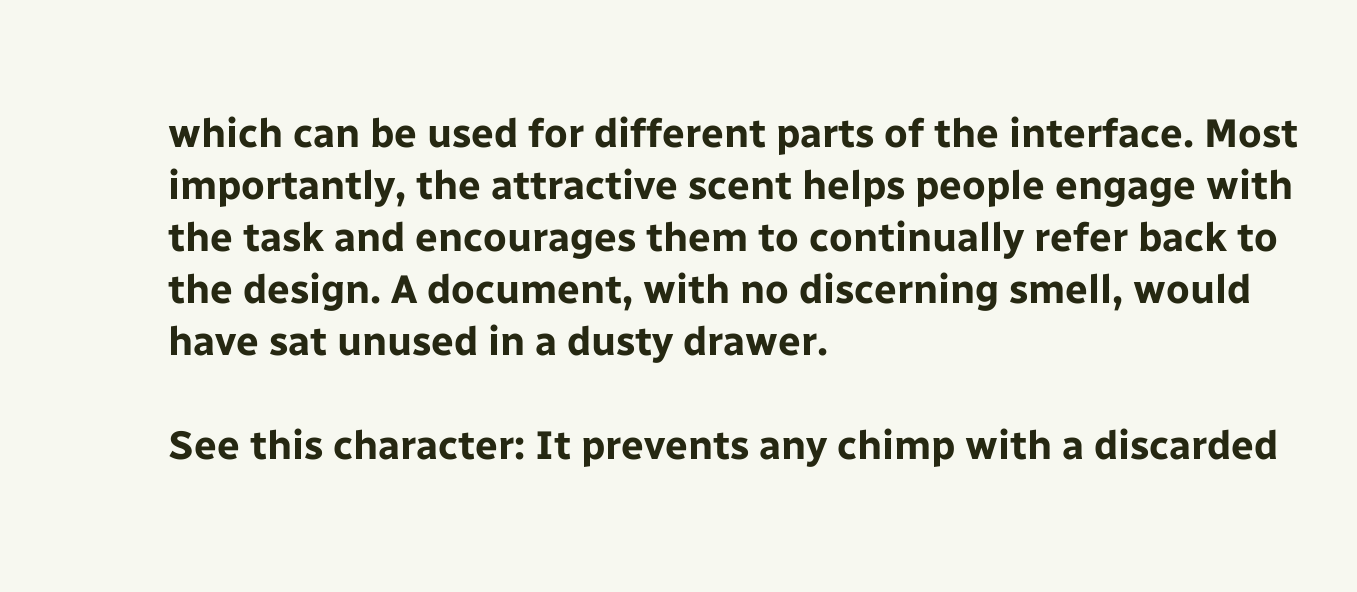which can be used for different parts of the interface. Most importantly, the attractive scent helps people engage with the task and encourages them to continually refer back to the design. A document, with no discerning smell, would have sat unused in a dusty drawer.

See this character: It prevents any chimp with a discarded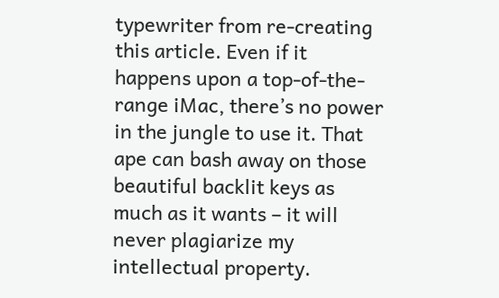typewriter from re-creating this article. Even if it happens upon a top-of-the-range iMac, there’s no power in the jungle to use it. That ape can bash away on those beautiful backlit keys as much as it wants – it will never plagiarize my intellectual property.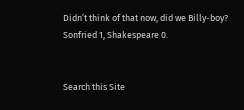Didn’t think of that now, did we Billy-boy? Sonfried 1, Shakespeare 0.


Search this Site